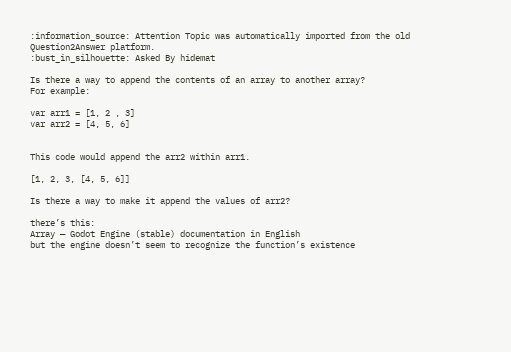:information_source: Attention Topic was automatically imported from the old Question2Answer platform.
:bust_in_silhouette: Asked By hidemat

Is there a way to append the contents of an array to another array?
For example:

var arr1 = [1, 2 , 3]
var arr2 = [4, 5, 6]


This code would append the arr2 within arr1.

[1, 2, 3, [4, 5, 6]]

Is there a way to make it append the values of arr2?

there’s this:
Array — Godot Engine (stable) documentation in English
but the engine doesn’t seem to recognize the function’s existence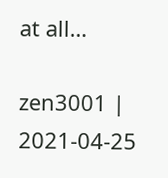at all…

zen3001 | 2021-04-25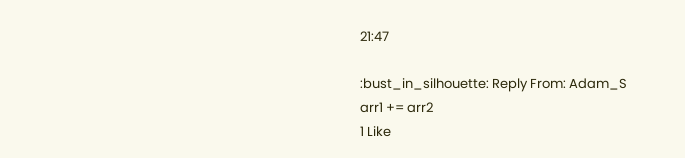21:47

:bust_in_silhouette: Reply From: Adam_S
arr1 += arr2
1 Like